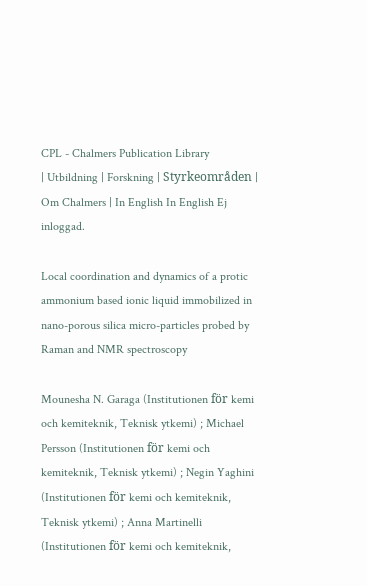CPL - Chalmers Publication Library
| Utbildning | Forskning | Styrkeområden | Om Chalmers | In English In English Ej inloggad.

Local coordination and dynamics of a protic ammonium based ionic liquid immobilized in nano-porous silica micro-particles probed by Raman and NMR spectroscopy

Mounesha N. Garaga (Institutionen för kemi och kemiteknik, Teknisk ytkemi) ; Michael Persson (Institutionen för kemi och kemiteknik, Teknisk ytkemi) ; Negin Yaghini (Institutionen för kemi och kemiteknik, Teknisk ytkemi) ; Anna Martinelli (Institutionen för kemi och kemiteknik,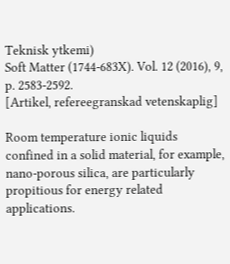Teknisk ytkemi)
Soft Matter (1744-683X). Vol. 12 (2016), 9, p. 2583-2592.
[Artikel, refereegranskad vetenskaplig]

Room temperature ionic liquids confined in a solid material, for example, nano-porous silica, are particularly propitious for energy related applications.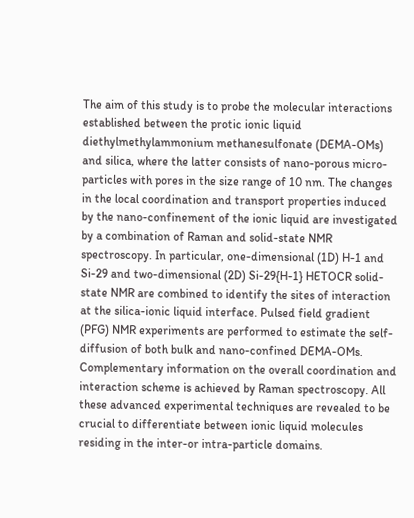The aim of this study is to probe the molecular interactions established between the protic ionic liquid diethylmethylammonium methanesulfonate (DEMA-OMs) and silica, where the latter consists of nano-porous micro-particles with pores in the size range of 10 nm. The changes in the local coordination and transport properties induced by the nano-confinement of the ionic liquid are investigated by a combination of Raman and solid-state NMR spectroscopy. In particular, one-dimensional (1D) H-1 and Si-29 and two-dimensional (2D) Si-29{H-1} HETOCR solid-state NMR are combined to identify the sites of interaction at the silica-ionic liquid interface. Pulsed field gradient (PFG) NMR experiments are performed to estimate the self-diffusion of both bulk and nano-confined DEMA-OMs. Complementary information on the overall coordination and interaction scheme is achieved by Raman spectroscopy. All these advanced experimental techniques are revealed to be crucial to differentiate between ionic liquid molecules residing in the inter-or intra-particle domains.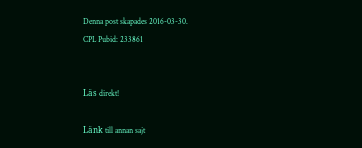Denna post skapades 2016-03-30.
CPL Pubid: 233861


Läs direkt!

Länk till annan sajt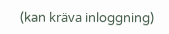(kan kräva inloggning)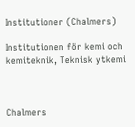Institutioner (Chalmers)

Institutionen för kemi och kemiteknik, Teknisk ytkemi



Chalmers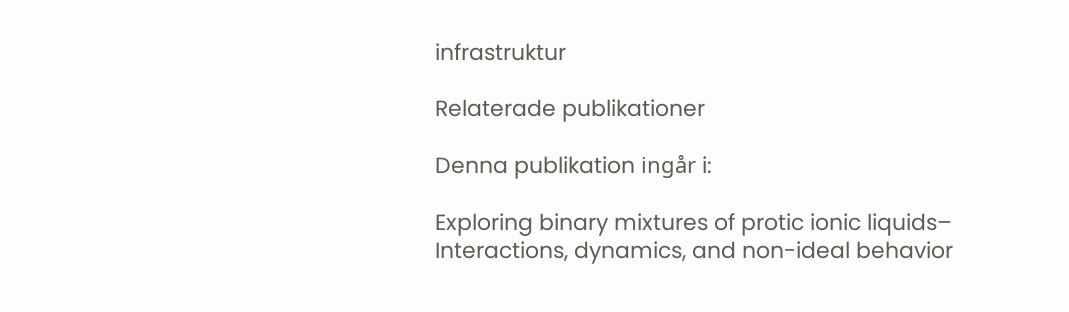infrastruktur

Relaterade publikationer

Denna publikation ingår i:

Exploring binary mixtures of protic ionic liquids– Interactions, dynamics, and non-ideal behavior